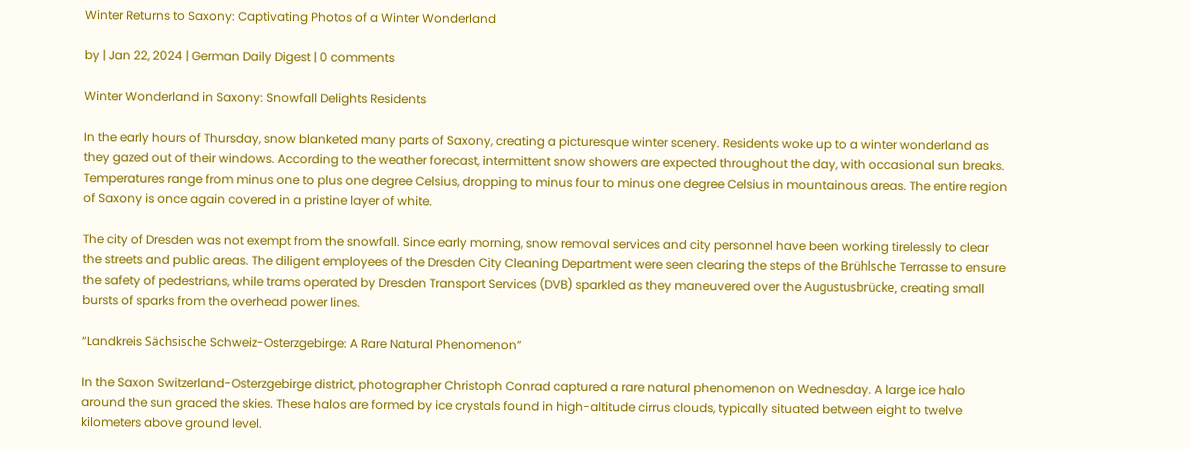Winter Returns to Saxony: Captivating Photos of a Winter Wonderland

by | Jan 22, 2024 | German Daily Digest | 0 comments

Winter Wonderland in Saxony: Snowfall Delights Residents

In the early hours of Thursday, snow blanketed many parts of Saxony, creating a picturesque winter scenery. Residents woke up to a winter wonderland as they gazed out of their windows. According to the weather forecast, intermittent snow showers are expected throughout the day, with occasional sun breaks. Temperatures range from minus one to plus one degree Celsius, dropping to minus four to minus one degree Celsius in mountainous areas. The entire region of Saxony is once again covered in a pristine layer of white.

The city of Dresden was not exempt from the snowfall. Since early morning, snow removal services and city personnel have been working tirelessly to clear the streets and public areas. The diligent employees of the Dresden City Cleaning Department were seen clearing the steps of the Brühlsche Terrasse to ensure the safety of pedestrians, while trams operated by Dresden Transport Services (DVB) sparkled as they maneuvered over the Augustusbrücke, creating small bursts of sparks from the overhead power lines.

“Landkreis Sächsische Schweiz-Osterzgebirge: A Rare Natural Phenomenon”

In the Saxon Switzerland-Osterzgebirge district, photographer Christoph Conrad captured a rare natural phenomenon on Wednesday. A large ice halo around the sun graced the skies. These halos are formed by ice crystals found in high-altitude cirrus clouds, typically situated between eight to twelve kilometers above ground level.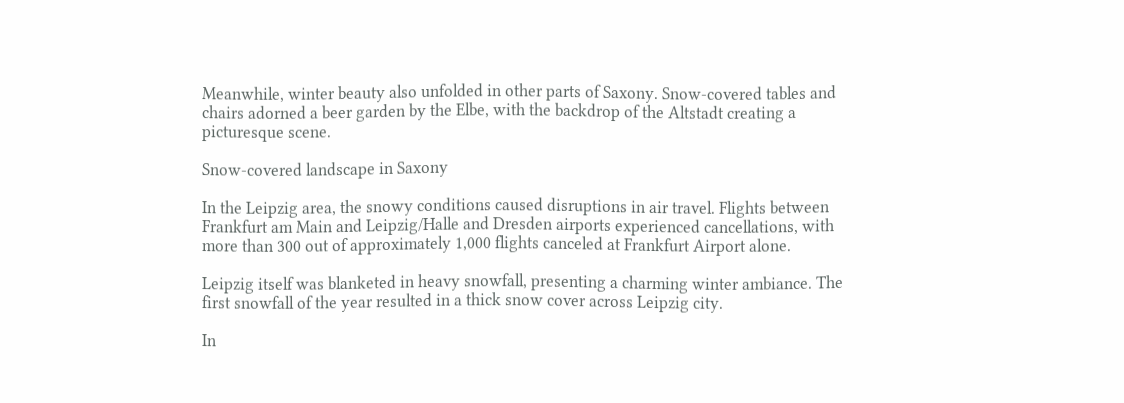Meanwhile, winter beauty also unfolded in other parts of Saxony. Snow-covered tables and chairs adorned a beer garden by the Elbe, with the backdrop of the Altstadt creating a picturesque scene.

Snow-covered landscape in Saxony

In the Leipzig area, the snowy conditions caused disruptions in air travel. Flights between Frankfurt am Main and Leipzig/Halle and Dresden airports experienced cancellations, with more than 300 out of approximately 1,000 flights canceled at Frankfurt Airport alone.

Leipzig itself was blanketed in heavy snowfall, presenting a charming winter ambiance. The first snowfall of the year resulted in a thick snow cover across Leipzig city.

In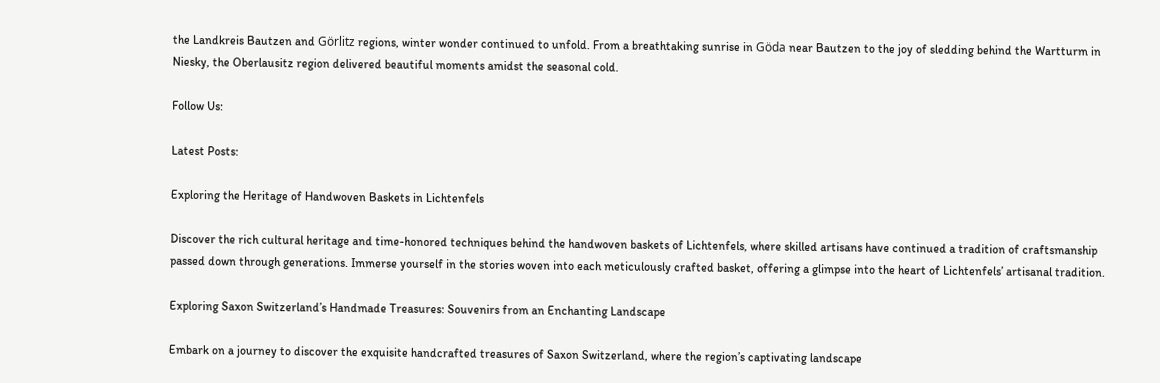the Landkreis Bautzen and Görlitz regions, winter wonder continued to unfold. From a breathtaking sunrise in Göda near Bautzen to the joy of sledding behind the Wartturm in Niesky, the Oberlausitz region delivered beautiful moments amidst the seasonal cold.

Follow Us:

Latest Posts:

Exploring the Heritage of Handwoven Baskets in Lichtenfels

Discover the rich cultural heritage and time-honored techniques behind the handwoven baskets of Lichtenfels, where skilled artisans have continued a tradition of craftsmanship passed down through generations. Immerse yourself in the stories woven into each meticulously crafted basket, offering a glimpse into the heart of Lichtenfels’ artisanal tradition.

Exploring Saxon Switzerland’s Handmade Treasures: Souvenirs from an Enchanting Landscape

Embark on a journey to discover the exquisite handcrafted treasures of Saxon Switzerland, where the region’s captivating landscape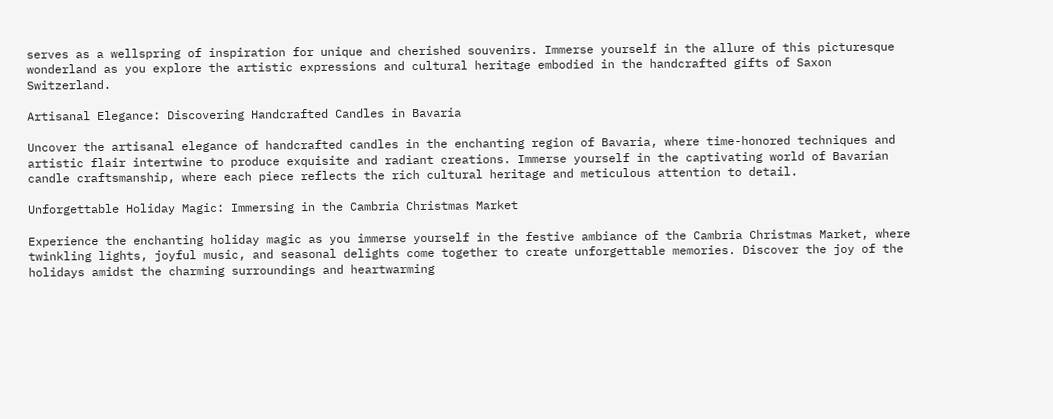serves as a wellspring of inspiration for unique and cherished souvenirs. Immerse yourself in the allure of this picturesque wonderland as you explore the artistic expressions and cultural heritage embodied in the handcrafted gifts of Saxon Switzerland.

Artisanal Elegance: Discovering Handcrafted Candles in Bavaria

Uncover the artisanal elegance of handcrafted candles in the enchanting region of Bavaria, where time-honored techniques and artistic flair intertwine to produce exquisite and radiant creations. Immerse yourself in the captivating world of Bavarian candle craftsmanship, where each piece reflects the rich cultural heritage and meticulous attention to detail.

Unforgettable Holiday Magic: Immersing in the Cambria Christmas Market

Experience the enchanting holiday magic as you immerse yourself in the festive ambiance of the Cambria Christmas Market, where twinkling lights, joyful music, and seasonal delights come together to create unforgettable memories. Discover the joy of the holidays amidst the charming surroundings and heartwarming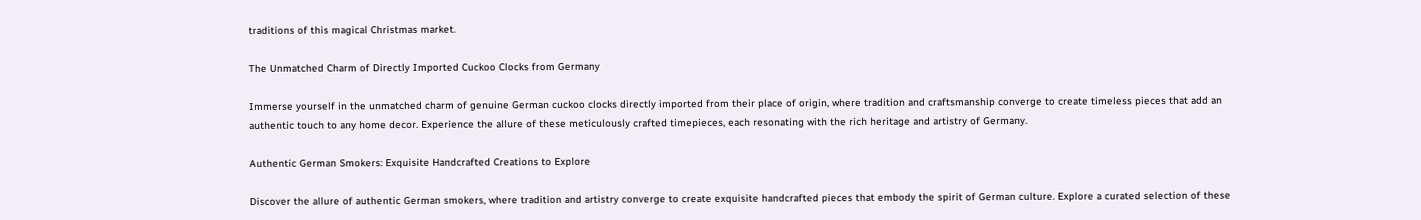traditions of this magical Christmas market.

The Unmatched Charm of Directly Imported Cuckoo Clocks from Germany

Immerse yourself in the unmatched charm of genuine German cuckoo clocks directly imported from their place of origin, where tradition and craftsmanship converge to create timeless pieces that add an authentic touch to any home decor. Experience the allure of these meticulously crafted timepieces, each resonating with the rich heritage and artistry of Germany.

Authentic German Smokers: Exquisite Handcrafted Creations to Explore

Discover the allure of authentic German smokers, where tradition and artistry converge to create exquisite handcrafted pieces that embody the spirit of German culture. Explore a curated selection of these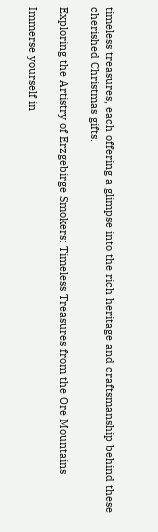timeless treasures, each offering a glimpse into the rich heritage and craftsmanship behind these cherished Christmas gifts.

Exploring the Artistry of Erzgebirge Smokers: Timeless Treasures from the Ore Mountains

Immerse yourself in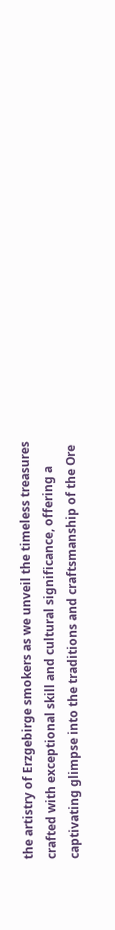the artistry of Erzgebirge smokers as we unveil the timeless treasures crafted with exceptional skill and cultural significance, offering a captivating glimpse into the traditions and craftsmanship of the Ore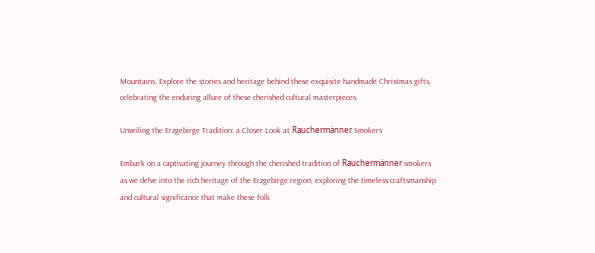Mountains. Explore the stories and heritage behind these exquisite handmade Christmas gifts, celebrating the enduring allure of these cherished cultural masterpieces.

Unveiling the Erzgebirge Tradition: a Closer Look at Rauchermänner Smokers

Embark on a captivating journey through the cherished tradition of Rauchermänner smokers as we delve into the rich heritage of the Erzgebirge region, exploring the timeless craftsmanship and cultural significance that make these folk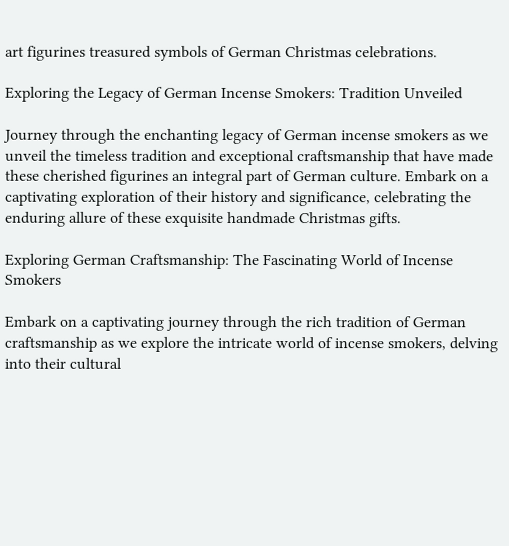art figurines treasured symbols of German Christmas celebrations.

Exploring the Legacy of German Incense Smokers: Tradition Unveiled

Journey through the enchanting legacy of German incense smokers as we unveil the timeless tradition and exceptional craftsmanship that have made these cherished figurines an integral part of German culture. Embark on a captivating exploration of their history and significance, celebrating the enduring allure of these exquisite handmade Christmas gifts.

Exploring German Craftsmanship: The Fascinating World of Incense Smokers

Embark on a captivating journey through the rich tradition of German craftsmanship as we explore the intricate world of incense smokers, delving into their cultural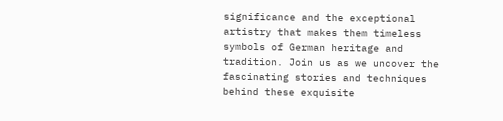significance and the exceptional artistry that makes them timeless symbols of German heritage and tradition. Join us as we uncover the fascinating stories and techniques behind these exquisite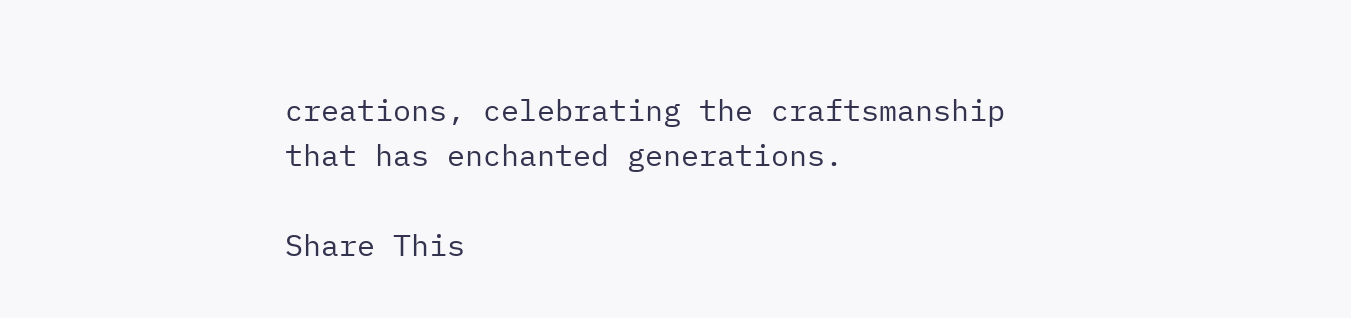creations, celebrating the craftsmanship that has enchanted generations.

Share This